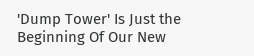'Dump Tower' Is Just the Beginning Of Our New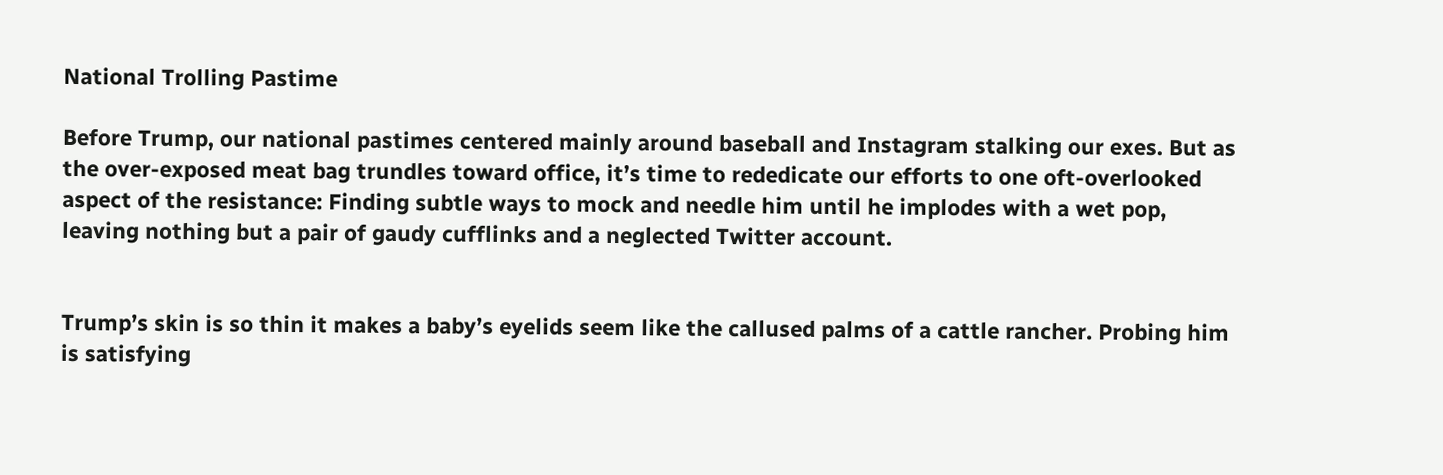National Trolling Pastime

Before Trump, our national pastimes centered mainly around baseball and Instagram stalking our exes. But as the over-exposed meat bag trundles toward office, it’s time to rededicate our efforts to one oft-overlooked aspect of the resistance: Finding subtle ways to mock and needle him until he implodes with a wet pop, leaving nothing but a pair of gaudy cufflinks and a neglected Twitter account.


Trump’s skin is so thin it makes a baby’s eyelids seem like the callused palms of a cattle rancher. Probing him is satisfying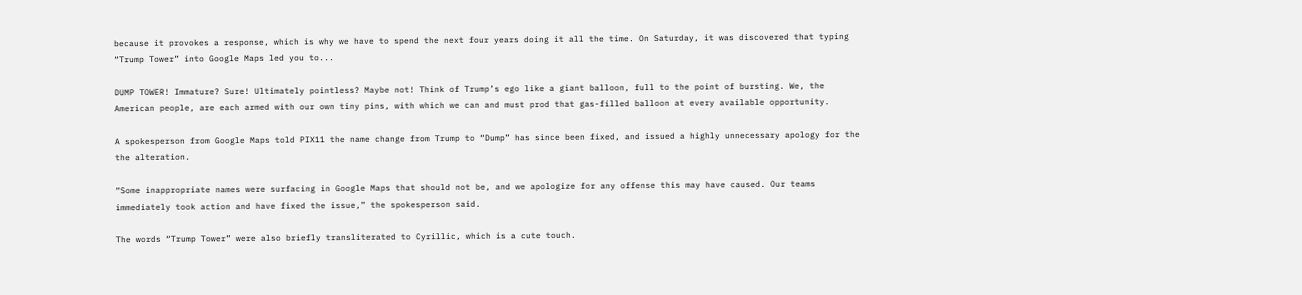because it provokes a response, which is why we have to spend the next four years doing it all the time. On Saturday, it was discovered that typing “Trump Tower” into Google Maps led you to...

DUMP TOWER! Immature? Sure! Ultimately pointless? Maybe not! Think of Trump’s ego like a giant balloon, full to the point of bursting. We, the American people, are each armed with our own tiny pins, with which we can and must prod that gas-filled balloon at every available opportunity.

A spokesperson from Google Maps told PIX11 the name change from Trump to “Dump” has since been fixed, and issued a highly unnecessary apology for the the alteration.

“Some inappropriate names were surfacing in Google Maps that should not be, and we apologize for any offense this may have caused. Our teams immediately took action and have fixed the issue,” the spokesperson said.

The words “Trump Tower” were also briefly transliterated to Cyrillic, which is a cute touch.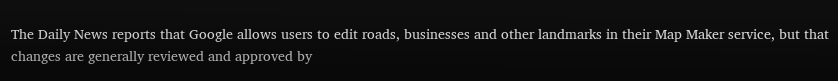The Daily News reports that Google allows users to edit roads, businesses and other landmarks in their Map Maker service, but that changes are generally reviewed and approved by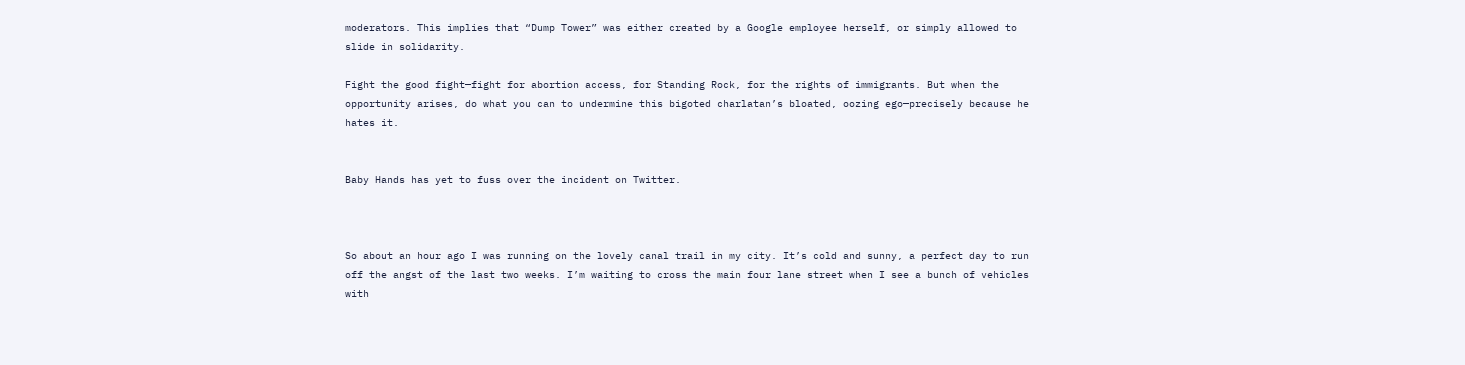moderators. This implies that “Dump Tower” was either created by a Google employee herself, or simply allowed to slide in solidarity.

Fight the good fight—fight for abortion access, for Standing Rock, for the rights of immigrants. But when the opportunity arises, do what you can to undermine this bigoted charlatan’s bloated, oozing ego—precisely because he hates it.


Baby Hands has yet to fuss over the incident on Twitter.



So about an hour ago I was running on the lovely canal trail in my city. It’s cold and sunny, a perfect day to run off the angst of the last two weeks. I’m waiting to cross the main four lane street when I see a bunch of vehicles with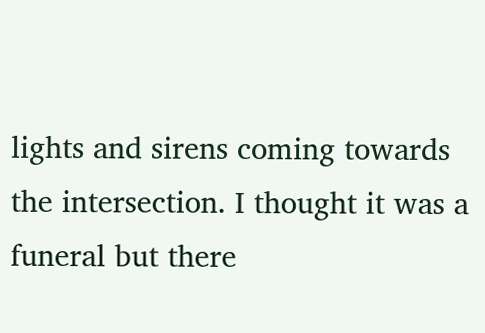lights and sirens coming towards the intersection. I thought it was a funeral but there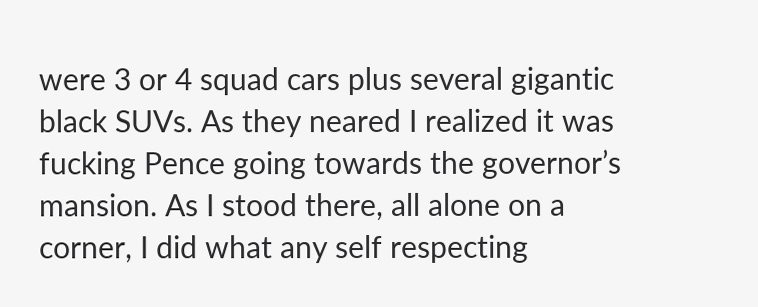were 3 or 4 squad cars plus several gigantic black SUVs. As they neared I realized it was fucking Pence going towards the governor’s mansion. As I stood there, all alone on a corner, I did what any self respecting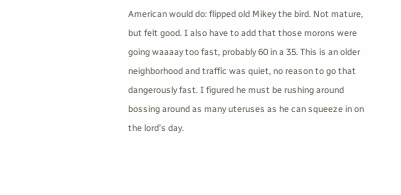American would do: flipped old Mikey the bird. Not mature, but felt good. I also have to add that those morons were going waaaay too fast, probably 60 in a 35. This is an older neighborhood and traffic was quiet, no reason to go that dangerously fast. I figured he must be rushing around bossing around as many uteruses as he can squeeze in on the lord’s day.